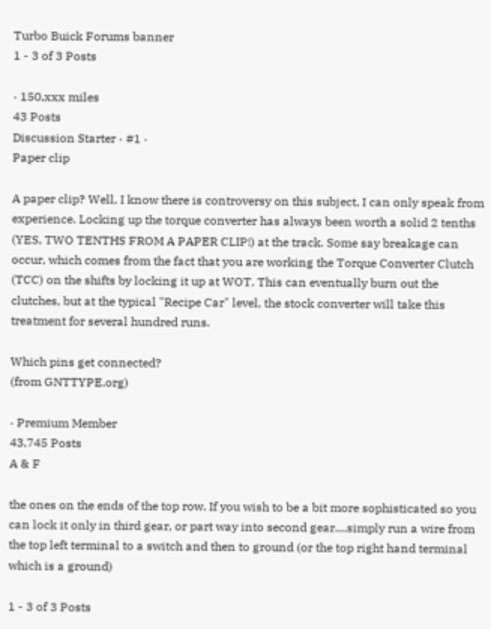Turbo Buick Forums banner
1 - 3 of 3 Posts

· 150,xxx miles
43 Posts
Discussion Starter · #1 ·
Paper clip

A paper clip? Well, I know there is controversy on this subject, I can only speak from experience. Locking up the torque converter has always been worth a solid 2 tenths (YES, TWO TENTHS FROM A PAPER CLIP!) at the track. Some say breakage can occur, which comes from the fact that you are working the Torque Converter Clutch (TCC) on the shifts by locking it up at WOT. This can eventually burn out the clutches, but at the typical "Recipe Car" level, the stock converter will take this treatment for several hundred runs.

Which pins get connected?
(from GNTTYPE.org)

· Premium Member
43,745 Posts
A & F

the ones on the ends of the top row. If you wish to be a bit more sophisticated so you can lock it only in third gear, or part way into second gear....simply run a wire from the top left terminal to a switch and then to ground (or the top right hand terminal which is a ground)

1 - 3 of 3 Posts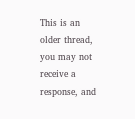This is an older thread, you may not receive a response, and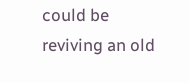could be reviving an old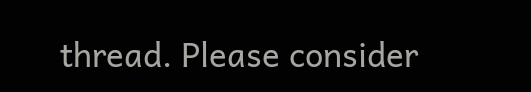thread. Please consider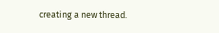creating a new thread.